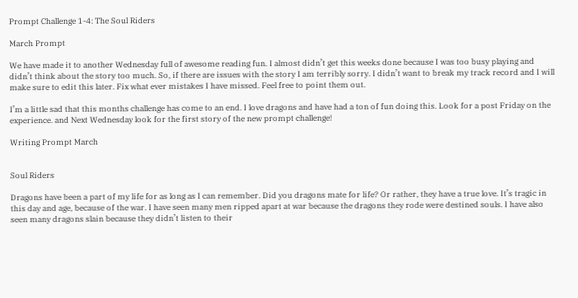Prompt Challenge 1-4: The Soul Riders

March Prompt

We have made it to another Wednesday full of awesome reading fun. I almost didn’t get this weeks done because I was too busy playing and didn’t think about the story too much. So, if there are issues with the story I am terribly sorry. I didn’t want to break my track record and I will make sure to edit this later. Fix what ever mistakes I have missed. Feel free to point them out.

I’m a little sad that this months challenge has come to an end. I love dragons and have had a ton of fun doing this. Look for a post Friday on the experience. and Next Wednesday look for the first story of the new prompt challenge!

Writing Prompt March


Soul Riders

Dragons have been a part of my life for as long as I can remember. Did you dragons mate for life? Or rather, they have a true love. It’s tragic in this day and age, because of the war. I have seen many men ripped apart at war because the dragons they rode were destined souls. I have also seen many dragons slain because they didn’t listen to their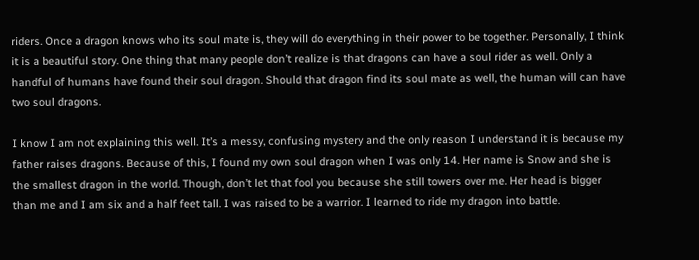riders. Once a dragon knows who its soul mate is, they will do everything in their power to be together. Personally, I think it is a beautiful story. One thing that many people don’t realize is that dragons can have a soul rider as well. Only a handful of humans have found their soul dragon. Should that dragon find its soul mate as well, the human will can have two soul dragons.

I know I am not explaining this well. It’s a messy, confusing mystery and the only reason I understand it is because my father raises dragons. Because of this, I found my own soul dragon when I was only 14. Her name is Snow and she is the smallest dragon in the world. Though, don’t let that fool you because she still towers over me. Her head is bigger than me and I am six and a half feet tall. I was raised to be a warrior. I learned to ride my dragon into battle.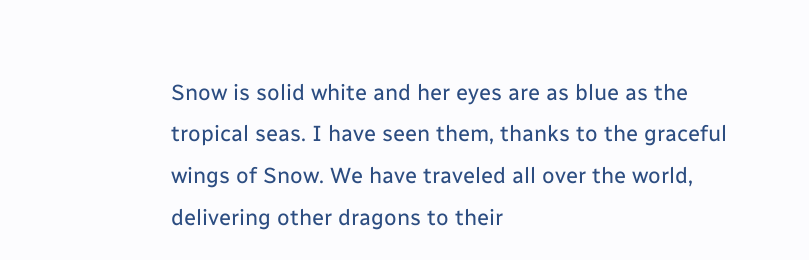Snow is solid white and her eyes are as blue as the tropical seas. I have seen them, thanks to the graceful wings of Snow. We have traveled all over the world, delivering other dragons to their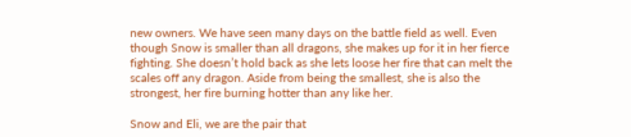new owners. We have seen many days on the battle field as well. Even though Snow is smaller than all dragons, she makes up for it in her fierce fighting. She doesn’t hold back as she lets loose her fire that can melt the scales off any dragon. Aside from being the smallest, she is also the strongest, her fire burning hotter than any like her.

Snow and Eli, we are the pair that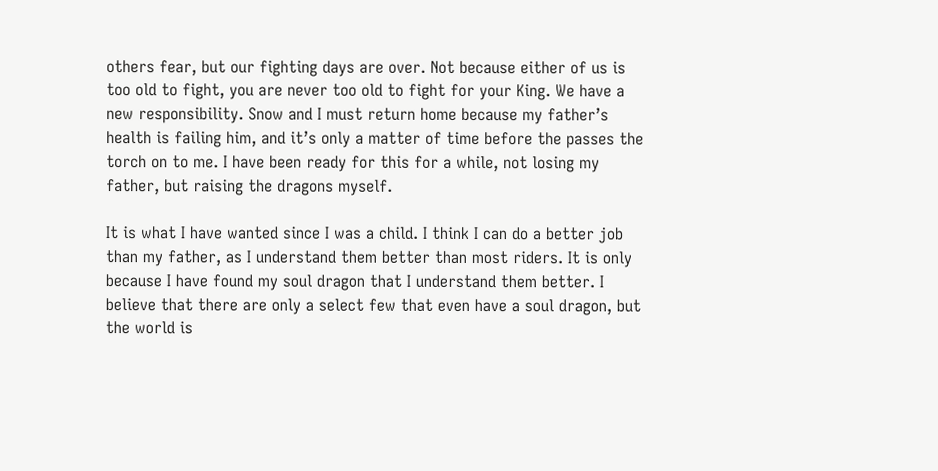others fear, but our fighting days are over. Not because either of us is too old to fight, you are never too old to fight for your King. We have a new responsibility. Snow and I must return home because my father’s health is failing him, and it’s only a matter of time before the passes the torch on to me. I have been ready for this for a while, not losing my father, but raising the dragons myself.

It is what I have wanted since I was a child. I think I can do a better job than my father, as I understand them better than most riders. It is only because I have found my soul dragon that I understand them better. I believe that there are only a select few that even have a soul dragon, but the world is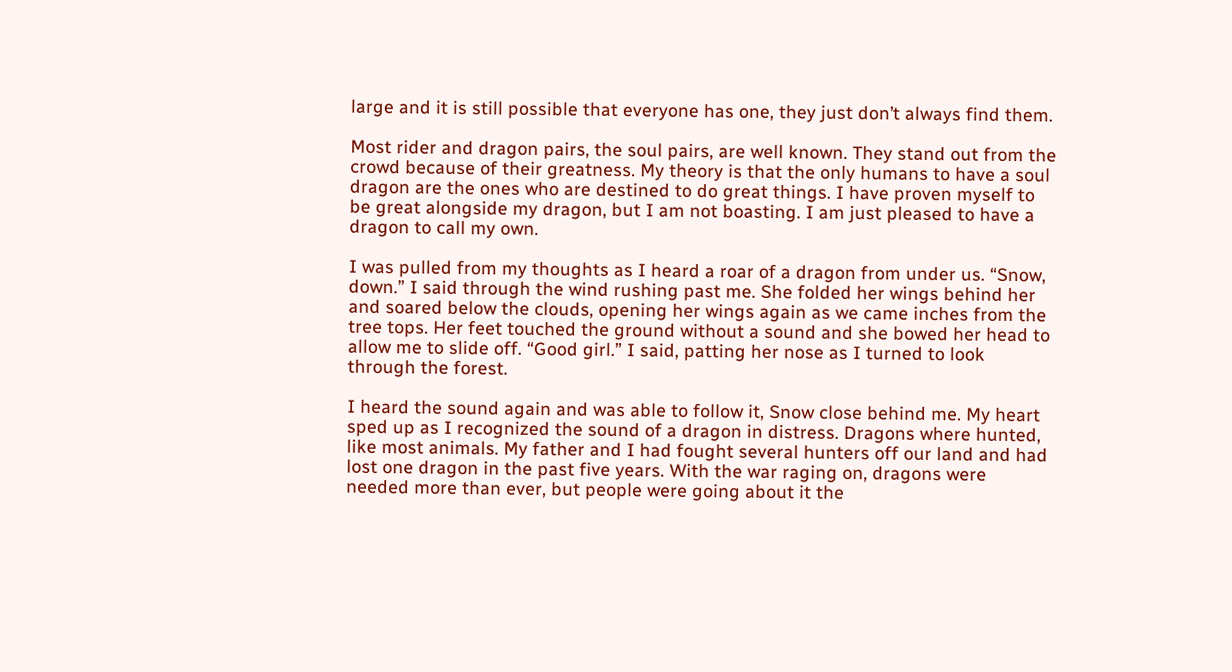large and it is still possible that everyone has one, they just don’t always find them.

Most rider and dragon pairs, the soul pairs, are well known. They stand out from the crowd because of their greatness. My theory is that the only humans to have a soul dragon are the ones who are destined to do great things. I have proven myself to be great alongside my dragon, but I am not boasting. I am just pleased to have a dragon to call my own.

I was pulled from my thoughts as I heard a roar of a dragon from under us. “Snow, down.” I said through the wind rushing past me. She folded her wings behind her and soared below the clouds, opening her wings again as we came inches from the tree tops. Her feet touched the ground without a sound and she bowed her head to allow me to slide off. “Good girl.” I said, patting her nose as I turned to look through the forest.

I heard the sound again and was able to follow it, Snow close behind me. My heart sped up as I recognized the sound of a dragon in distress. Dragons where hunted, like most animals. My father and I had fought several hunters off our land and had lost one dragon in the past five years. With the war raging on, dragons were needed more than ever, but people were going about it the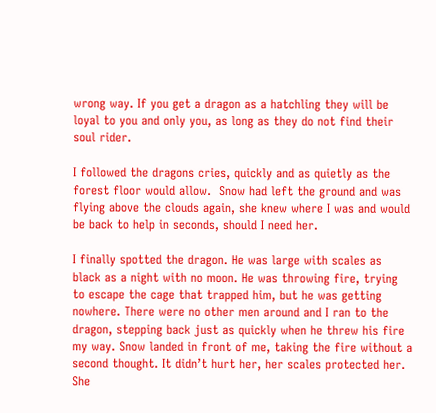wrong way. If you get a dragon as a hatchling they will be loyal to you and only you, as long as they do not find their soul rider.

I followed the dragons cries, quickly and as quietly as the forest floor would allow.  Snow had left the ground and was flying above the clouds again, she knew where I was and would be back to help in seconds, should I need her.

I finally spotted the dragon. He was large with scales as black as a night with no moon. He was throwing fire, trying to escape the cage that trapped him, but he was getting nowhere. There were no other men around and I ran to the dragon, stepping back just as quickly when he threw his fire my way. Snow landed in front of me, taking the fire without a second thought. It didn’t hurt her, her scales protected her. She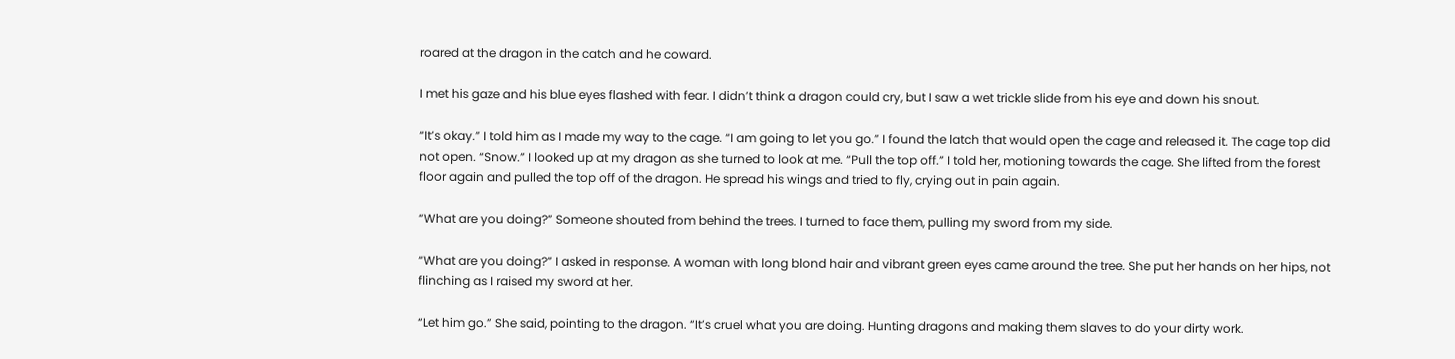roared at the dragon in the catch and he coward.

I met his gaze and his blue eyes flashed with fear. I didn’t think a dragon could cry, but I saw a wet trickle slide from his eye and down his snout.

“It’s okay.” I told him as I made my way to the cage. “I am going to let you go.” I found the latch that would open the cage and released it. The cage top did not open. “Snow.” I looked up at my dragon as she turned to look at me. “Pull the top off.” I told her, motioning towards the cage. She lifted from the forest floor again and pulled the top off of the dragon. He spread his wings and tried to fly, crying out in pain again.

“What are you doing?” Someone shouted from behind the trees. I turned to face them, pulling my sword from my side.

“What are you doing?” I asked in response. A woman with long blond hair and vibrant green eyes came around the tree. She put her hands on her hips, not flinching as I raised my sword at her.

“Let him go.” She said, pointing to the dragon. “It’s cruel what you are doing. Hunting dragons and making them slaves to do your dirty work.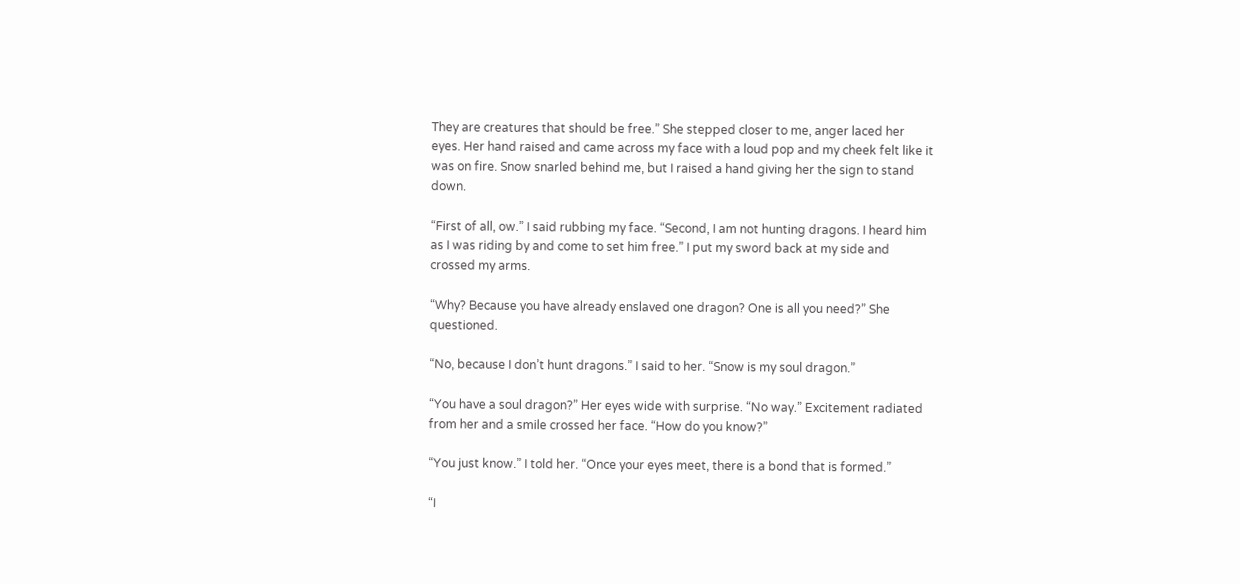They are creatures that should be free.” She stepped closer to me, anger laced her eyes. Her hand raised and came across my face with a loud pop and my cheek felt like it was on fire. Snow snarled behind me, but I raised a hand giving her the sign to stand down.

“First of all, ow.” I said rubbing my face. “Second, I am not hunting dragons. I heard him as I was riding by and come to set him free.” I put my sword back at my side and crossed my arms.

“Why? Because you have already enslaved one dragon? One is all you need?” She questioned.

“No, because I don’t hunt dragons.” I said to her. “Snow is my soul dragon.”

“You have a soul dragon?” Her eyes wide with surprise. “No way.” Excitement radiated from her and a smile crossed her face. “How do you know?”

“You just know.” I told her. “Once your eyes meet, there is a bond that is formed.”

“I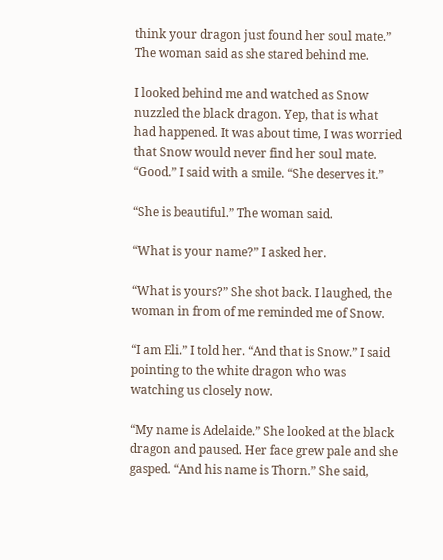think your dragon just found her soul mate.” The woman said as she stared behind me.

I looked behind me and watched as Snow nuzzled the black dragon. Yep, that is what had happened. It was about time, I was worried that Snow would never find her soul mate. “Good.” I said with a smile. “She deserves it.”

“She is beautiful.” The woman said.

“What is your name?” I asked her.

“What is yours?” She shot back. I laughed, the woman in from of me reminded me of Snow.

“I am Eli.” I told her. “And that is Snow.” I said pointing to the white dragon who was watching us closely now.

“My name is Adelaide.” She looked at the black dragon and paused. Her face grew pale and she gasped. “And his name is Thorn.” She said,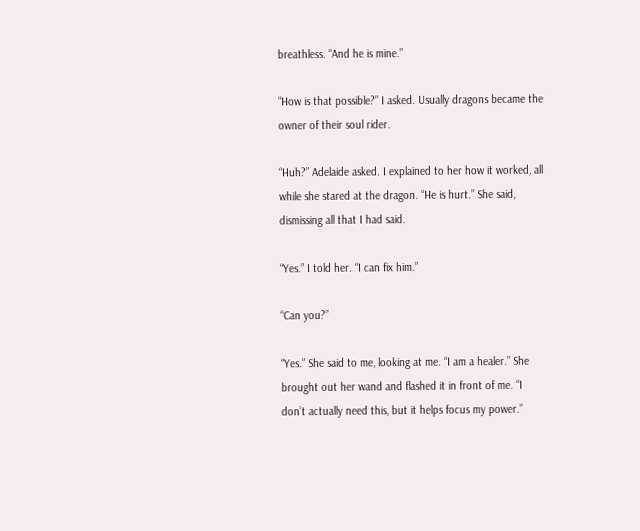breathless. “And he is mine.”

“How is that possible?” I asked. Usually dragons became the owner of their soul rider.

“Huh?” Adelaide asked. I explained to her how it worked, all while she stared at the dragon. “He is hurt.” She said, dismissing all that I had said.

“Yes.” I told her. “I can fix him.”

“Can you?”

“Yes.” She said to me, looking at me. “I am a healer.” She brought out her wand and flashed it in front of me. “I don’t actually need this, but it helps focus my power.”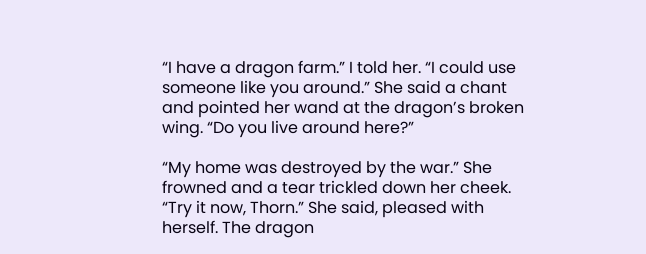“I have a dragon farm.” I told her. “I could use someone like you around.” She said a chant and pointed her wand at the dragon’s broken wing. “Do you live around here?”

“My home was destroyed by the war.” She frowned and a tear trickled down her cheek. “Try it now, Thorn.” She said, pleased with herself. The dragon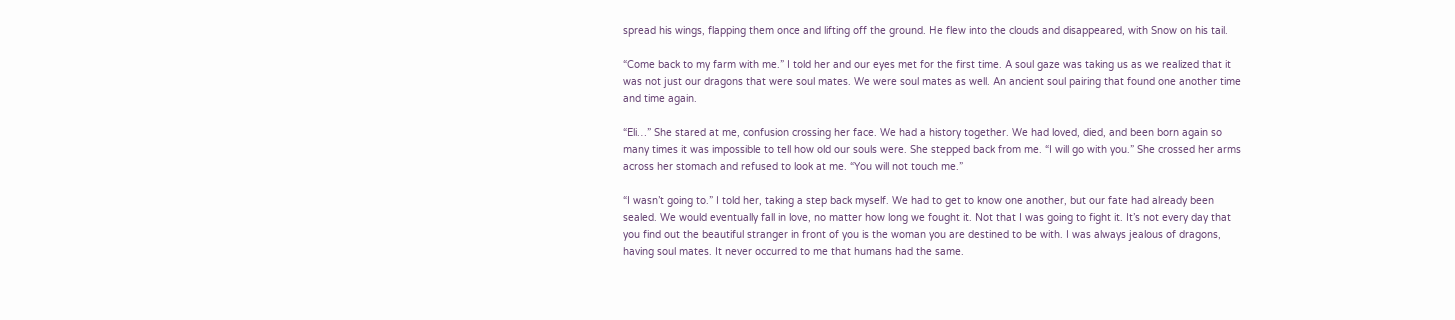spread his wings, flapping them once and lifting off the ground. He flew into the clouds and disappeared, with Snow on his tail.

“Come back to my farm with me.” I told her and our eyes met for the first time. A soul gaze was taking us as we realized that it was not just our dragons that were soul mates. We were soul mates as well. An ancient soul pairing that found one another time and time again.

“Eli…” She stared at me, confusion crossing her face. We had a history together. We had loved, died, and been born again so many times it was impossible to tell how old our souls were. She stepped back from me. “I will go with you.” She crossed her arms across her stomach and refused to look at me. “You will not touch me.”

“I wasn’t going to.” I told her, taking a step back myself. We had to get to know one another, but our fate had already been sealed. We would eventually fall in love, no matter how long we fought it. Not that I was going to fight it. It’s not every day that you find out the beautiful stranger in front of you is the woman you are destined to be with. I was always jealous of dragons, having soul mates. It never occurred to me that humans had the same.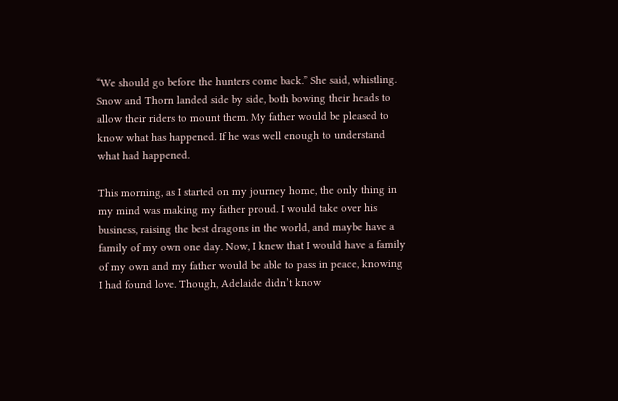“We should go before the hunters come back.” She said, whistling. Snow and Thorn landed side by side, both bowing their heads to allow their riders to mount them. My father would be pleased to know what has happened. If he was well enough to understand what had happened.

This morning, as I started on my journey home, the only thing in my mind was making my father proud. I would take over his business, raising the best dragons in the world, and maybe have a family of my own one day. Now, I knew that I would have a family of my own and my father would be able to pass in peace, knowing I had found love. Though, Adelaide didn’t know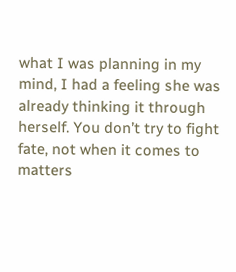what I was planning in my mind, I had a feeling she was already thinking it through herself. You don’t try to fight fate, not when it comes to matters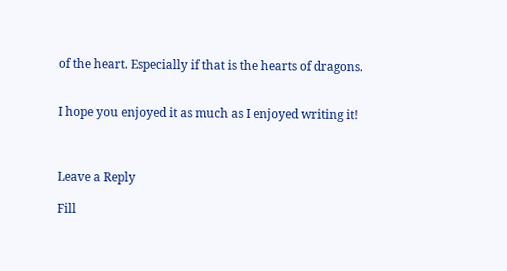of the heart. Especially if that is the hearts of dragons.


I hope you enjoyed it as much as I enjoyed writing it!



Leave a Reply

Fill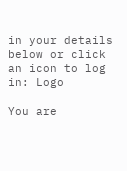in your details below or click an icon to log in: Logo

You are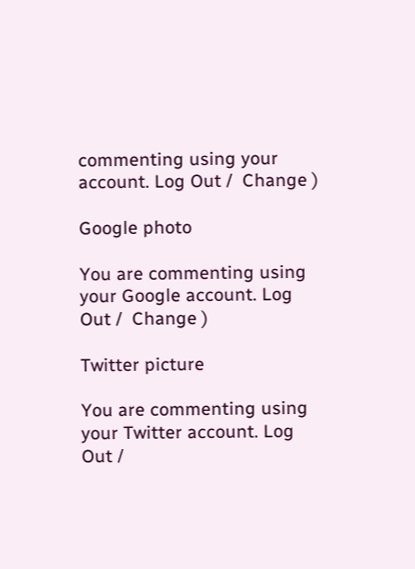commenting using your account. Log Out /  Change )

Google photo

You are commenting using your Google account. Log Out /  Change )

Twitter picture

You are commenting using your Twitter account. Log Out /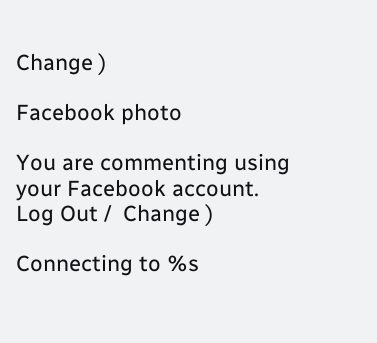Change )

Facebook photo

You are commenting using your Facebook account. Log Out /  Change )

Connecting to %s